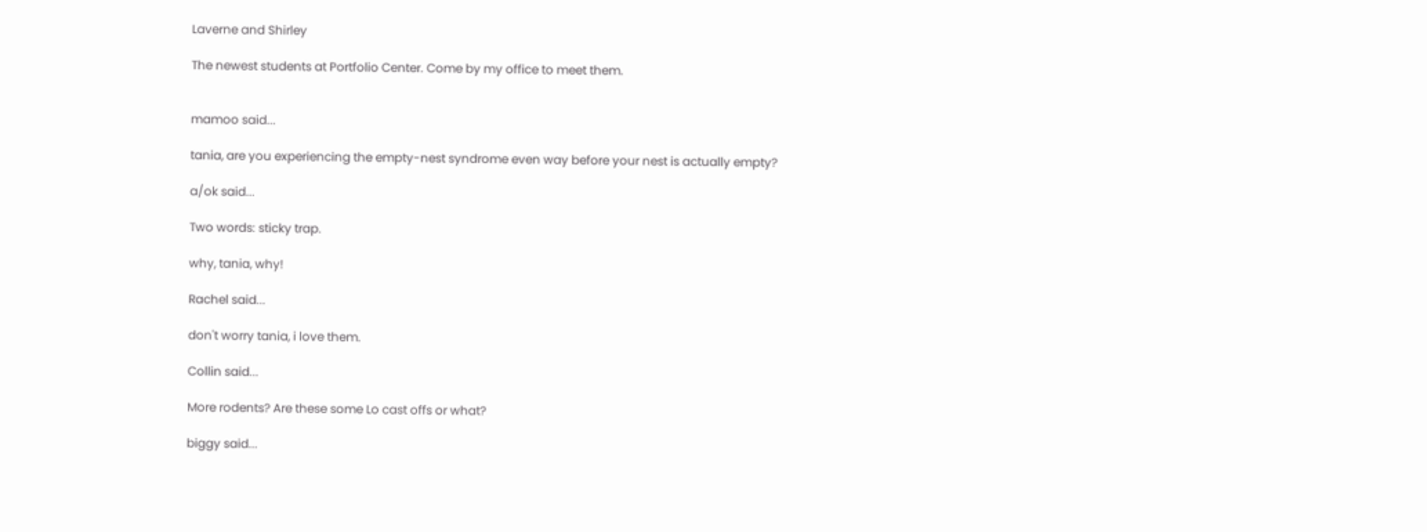Laverne and Shirley

The newest students at Portfolio Center. Come by my office to meet them.


mamoo said...

tania, are you experiencing the empty-nest syndrome even way before your nest is actually empty?

a/ok said...

Two words: sticky trap.

why, tania, why!

Rachel said...

don't worry tania, i love them.

Collin said...

More rodents? Are these some Lo cast offs or what?

biggy said...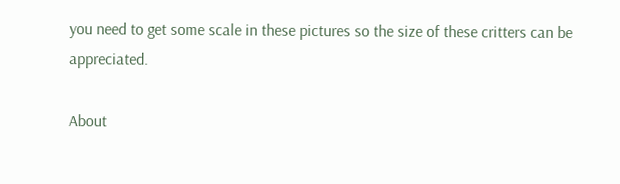you need to get some scale in these pictures so the size of these critters can be appreciated.

About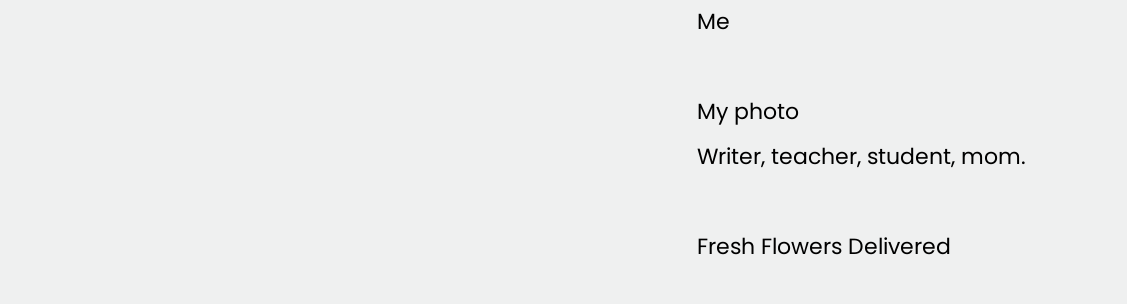Me

My photo
Writer, teacher, student, mom.

Fresh Flowers Delivered